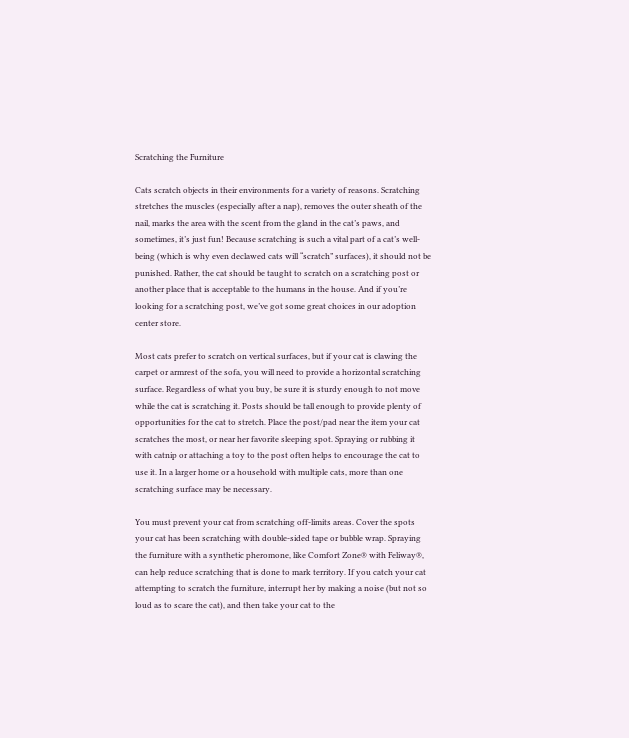Scratching the Furniture

Cats scratch objects in their environments for a variety of reasons. Scratching stretches the muscles (especially after a nap), removes the outer sheath of the nail, marks the area with the scent from the gland in the cat’s paws, and sometimes, it’s just fun! Because scratching is such a vital part of a cat’s well-being (which is why even declawed cats will “scratch” surfaces), it should not be punished. Rather, the cat should be taught to scratch on a scratching post or another place that is acceptable to the humans in the house. And if you’re looking for a scratching post, we’ve got some great choices in our adoption center store.

Most cats prefer to scratch on vertical surfaces, but if your cat is clawing the carpet or armrest of the sofa, you will need to provide a horizontal scratching surface. Regardless of what you buy, be sure it is sturdy enough to not move while the cat is scratching it. Posts should be tall enough to provide plenty of opportunities for the cat to stretch. Place the post/pad near the item your cat scratches the most, or near her favorite sleeping spot. Spraying or rubbing it with catnip or attaching a toy to the post often helps to encourage the cat to use it. In a larger home or a household with multiple cats, more than one scratching surface may be necessary.

You must prevent your cat from scratching off-limits areas. Cover the spots your cat has been scratching with double-sided tape or bubble wrap. Spraying the furniture with a synthetic pheromone, like Comfort Zone® with Feliway®, can help reduce scratching that is done to mark territory. If you catch your cat attempting to scratch the furniture, interrupt her by making a noise (but not so loud as to scare the cat), and then take your cat to the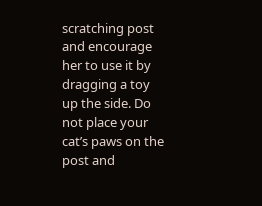scratching post and encourage her to use it by dragging a toy up the side. Do not place your cat’s paws on the post and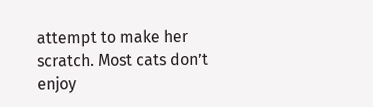attempt to make her scratch. Most cats don’t enjoy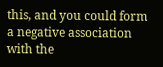this, and you could form a negative association with the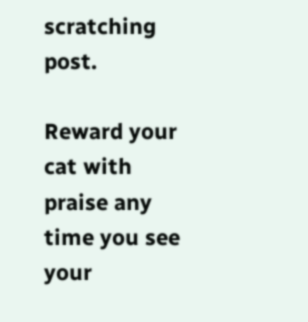scratching post.

Reward your cat with praise any time you see your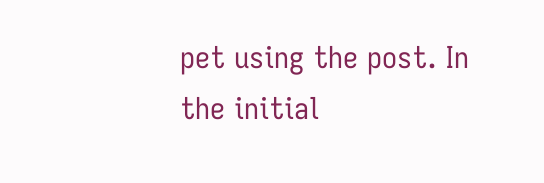pet using the post. In the initial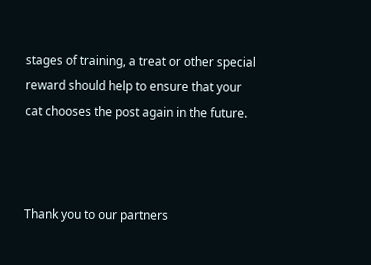stages of training, a treat or other special reward should help to ensure that your cat chooses the post again in the future.



Thank you to our partners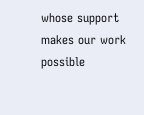whose support makes our work possible